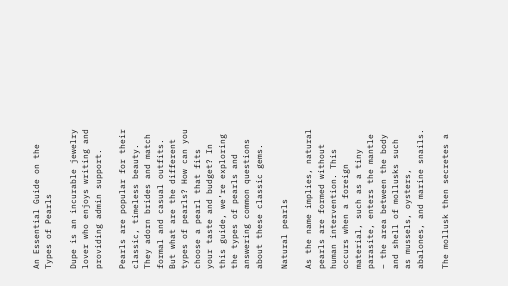An Essential Guide on the Types of Pearls

Dupe is an incurable jewelry lover who enjoys writing and providing admin support.

Pearls are popular for their classic, timeless beauty. They adorn brides and match formal and casual outfits. But what are the different types of pearls? How can you choose a pearl that fits your taste and budget? In this guide, we’re exploring the types of pearls and answering common questions about these classic gems.

Natural pearls

As the name implies, natural pearls are formed without human intervention. This occurs when a foreign material, such as a tiny parasite, enters the mantle – the area between the body and shell of mollusks such as mussels, oysters, abalones, and marine snails.

The mollusk then secretes a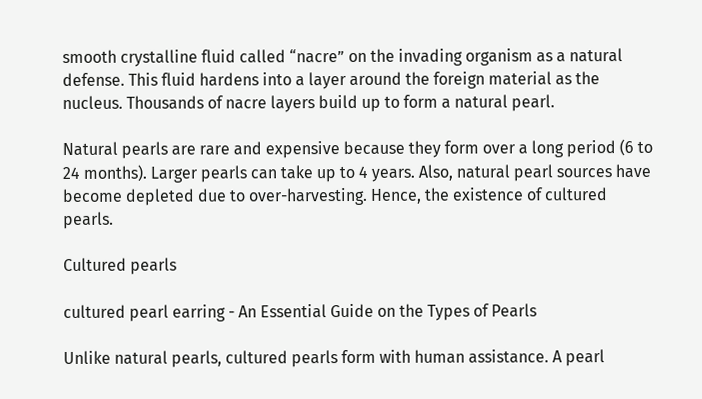smooth crystalline fluid called “nacre” on the invading organism as a natural defense. This fluid hardens into a layer around the foreign material as the nucleus. Thousands of nacre layers build up to form a natural pearl.

Natural pearls are rare and expensive because they form over a long period (6 to 24 months). Larger pearls can take up to 4 years. Also, natural pearl sources have become depleted due to over-harvesting. Hence, the existence of cultured pearls.

Cultured pearls

cultured pearl earring - An Essential Guide on the Types of Pearls

Unlike natural pearls, cultured pearls form with human assistance. A pearl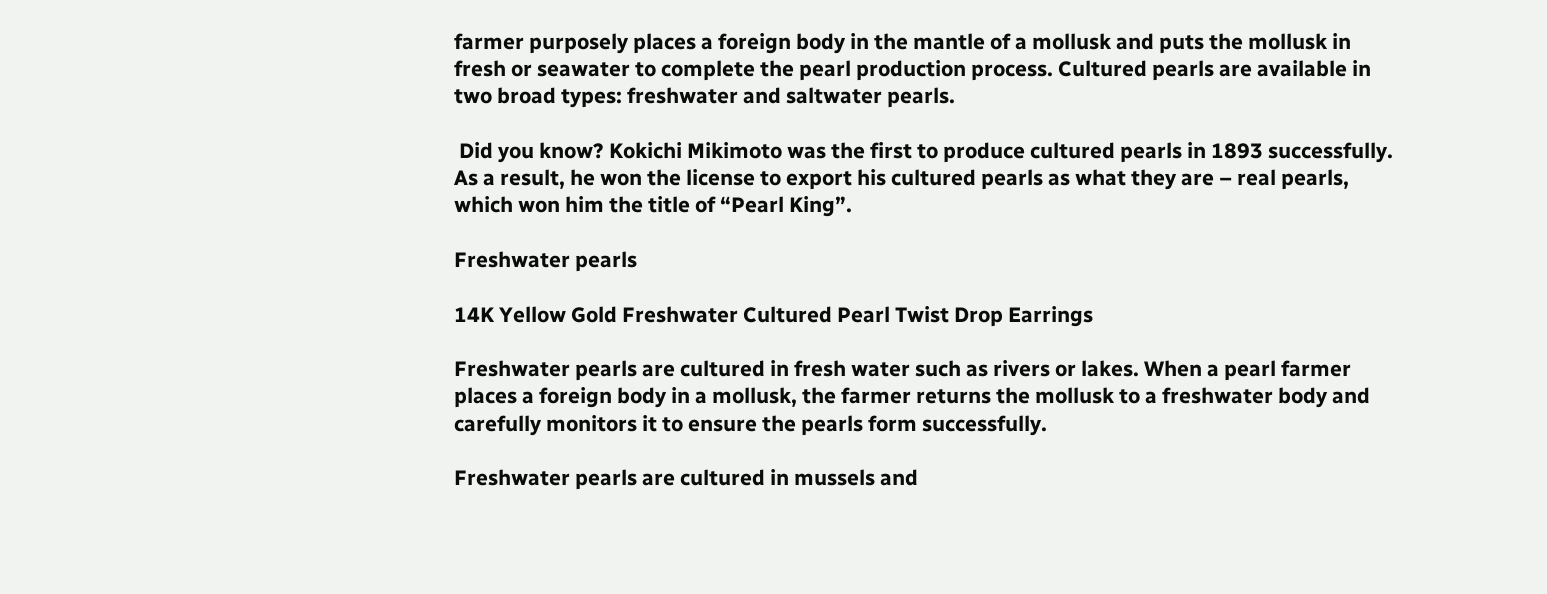farmer purposely places a foreign body in the mantle of a mollusk and puts the mollusk in fresh or seawater to complete the pearl production process. Cultured pearls are available in two broad types: freshwater and saltwater pearls.

 Did you know? Kokichi Mikimoto was the first to produce cultured pearls in 1893 successfully. As a result, he won the license to export his cultured pearls as what they are – real pearls, which won him the title of “Pearl King”.

Freshwater pearls

14K Yellow Gold Freshwater Cultured Pearl Twist Drop Earrings

Freshwater pearls are cultured in fresh water such as rivers or lakes. When a pearl farmer places a foreign body in a mollusk, the farmer returns the mollusk to a freshwater body and carefully monitors it to ensure the pearls form successfully.

Freshwater pearls are cultured in mussels and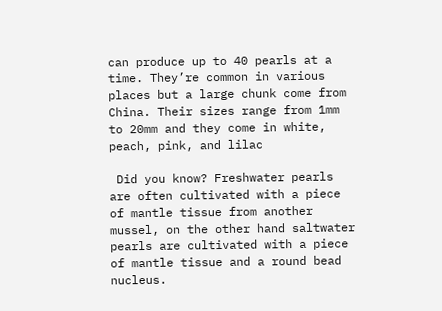can produce up to 40 pearls at a time. They’re common in various places but a large chunk come from China. Their sizes range from 1mm to 20mm and they come in white, peach, pink, and lilac

 Did you know? Freshwater pearls are often cultivated with a piece of mantle tissue from another mussel, on the other hand saltwater pearls are cultivated with a piece of mantle tissue and a round bead nucleus.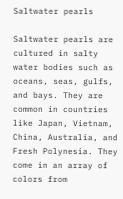Saltwater pearls

Saltwater pearls are cultured in salty water bodies such as oceans, seas, gulfs, and bays. They are common in countries like Japan, Vietnam, China, Australia, and Fresh Polynesia. They come in an array of colors from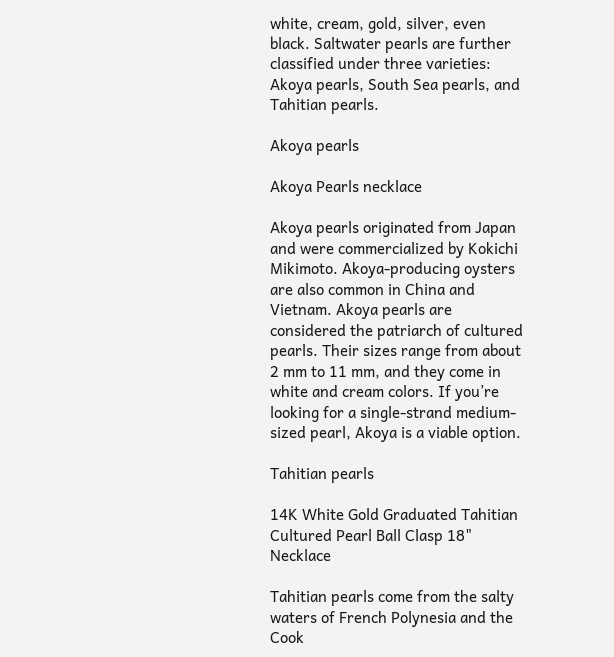white, cream, gold, silver, even black. Saltwater pearls are further classified under three varieties: Akoya pearls, South Sea pearls, and Tahitian pearls.

Akoya pearls

Akoya Pearls necklace

Akoya pearls originated from Japan and were commercialized by Kokichi Mikimoto. Akoya-producing oysters are also common in China and Vietnam. Akoya pearls are considered the patriarch of cultured pearls. Their sizes range from about 2 mm to 11 mm, and they come in white and cream colors. If you’re looking for a single-strand medium-sized pearl, Akoya is a viable option.

Tahitian pearls

14K White Gold Graduated Tahitian Cultured Pearl Ball Clasp 18" Necklace

Tahitian pearls come from the salty waters of French Polynesia and the Cook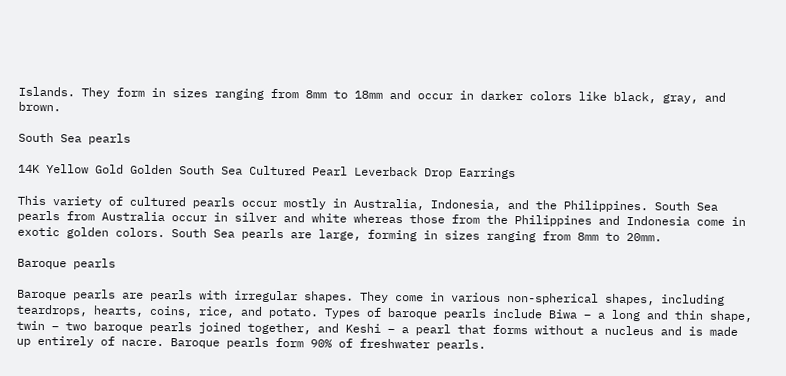Islands. They form in sizes ranging from 8mm to 18mm and occur in darker colors like black, gray, and brown.

South Sea pearls

14K Yellow Gold Golden South Sea Cultured Pearl Leverback Drop Earrings

This variety of cultured pearls occur mostly in Australia, Indonesia, and the Philippines. South Sea pearls from Australia occur in silver and white whereas those from the Philippines and Indonesia come in exotic golden colors. South Sea pearls are large, forming in sizes ranging from 8mm to 20mm.

Baroque pearls

Baroque pearls are pearls with irregular shapes. They come in various non-spherical shapes, including teardrops, hearts, coins, rice, and potato. Types of baroque pearls include Biwa – a long and thin shape, twin – two baroque pearls joined together, and Keshi – a pearl that forms without a nucleus and is made up entirely of nacre. Baroque pearls form 90% of freshwater pearls.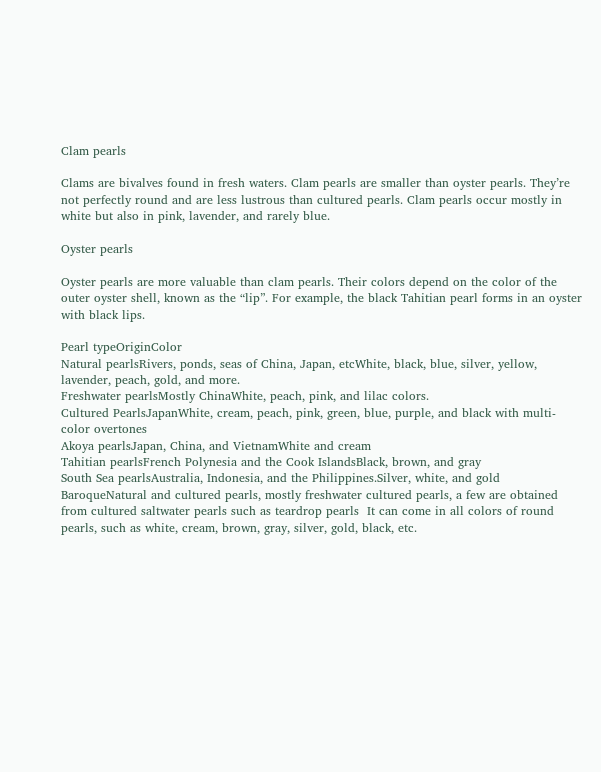Clam pearls

Clams are bivalves found in fresh waters. Clam pearls are smaller than oyster pearls. They’re not perfectly round and are less lustrous than cultured pearls. Clam pearls occur mostly in white but also in pink, lavender, and rarely blue.

Oyster pearls

Oyster pearls are more valuable than clam pearls. Their colors depend on the color of the outer oyster shell, known as the “lip”. For example, the black Tahitian pearl forms in an oyster with black lips.

Pearl typeOriginColor
Natural pearlsRivers, ponds, seas of China, Japan, etcWhite, black, blue, silver, yellow, lavender, peach, gold, and more.
Freshwater pearlsMostly ChinaWhite, peach, pink, and lilac colors.
Cultured PearlsJapanWhite, cream, peach, pink, green, blue, purple, and black with multi-color overtones
Akoya pearlsJapan, China, and VietnamWhite and cream
Tahitian pearlsFrench Polynesia and the Cook IslandsBlack, brown, and gray
South Sea pearlsAustralia, Indonesia, and the Philippines.Silver, white, and gold
BaroqueNatural and cultured pearls, mostly freshwater cultured pearls, a few are obtained from cultured saltwater pearls such as teardrop pearls  It can come in all colors of round pearls, such as white, cream, brown, gray, silver, gold, black, etc.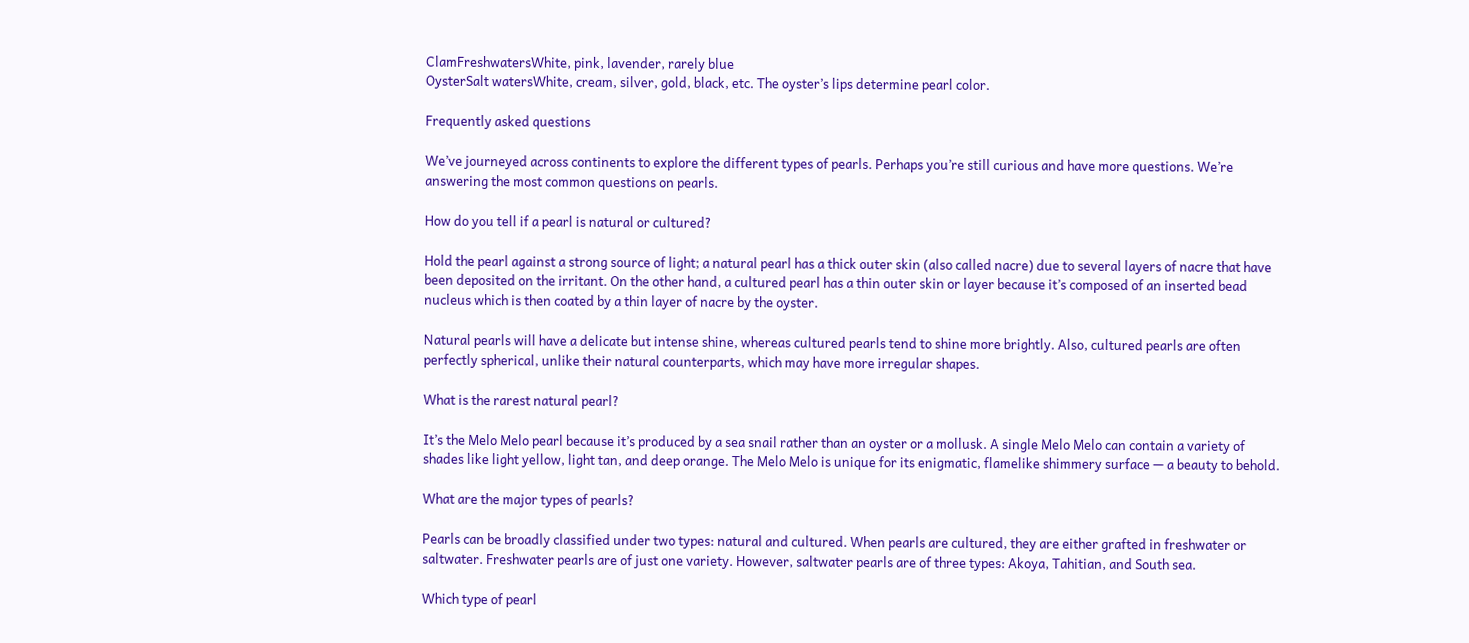ClamFreshwatersWhite, pink, lavender, rarely blue
OysterSalt watersWhite, cream, silver, gold, black, etc. The oyster’s lips determine pearl color.

Frequently asked questions

We’ve journeyed across continents to explore the different types of pearls. Perhaps you’re still curious and have more questions. We’re answering the most common questions on pearls.

How do you tell if a pearl is natural or cultured?

Hold the pearl against a strong source of light; a natural pearl has a thick outer skin (also called nacre) due to several layers of nacre that have been deposited on the irritant. On the other hand, a cultured pearl has a thin outer skin or layer because it’s composed of an inserted bead nucleus which is then coated by a thin layer of nacre by the oyster.

Natural pearls will have a delicate but intense shine, whereas cultured pearls tend to shine more brightly. Also, cultured pearls are often perfectly spherical, unlike their natural counterparts, which may have more irregular shapes.

What is the rarest natural pearl?

It’s the Melo Melo pearl because it’s produced by a sea snail rather than an oyster or a mollusk. A single Melo Melo can contain a variety of shades like light yellow, light tan, and deep orange. The Melo Melo is unique for its enigmatic, flamelike shimmery surface — a beauty to behold.

What are the major types of pearls?

Pearls can be broadly classified under two types: natural and cultured. When pearls are cultured, they are either grafted in freshwater or saltwater. Freshwater pearls are of just one variety. However, saltwater pearls are of three types: Akoya, Tahitian, and South sea.

Which type of pearl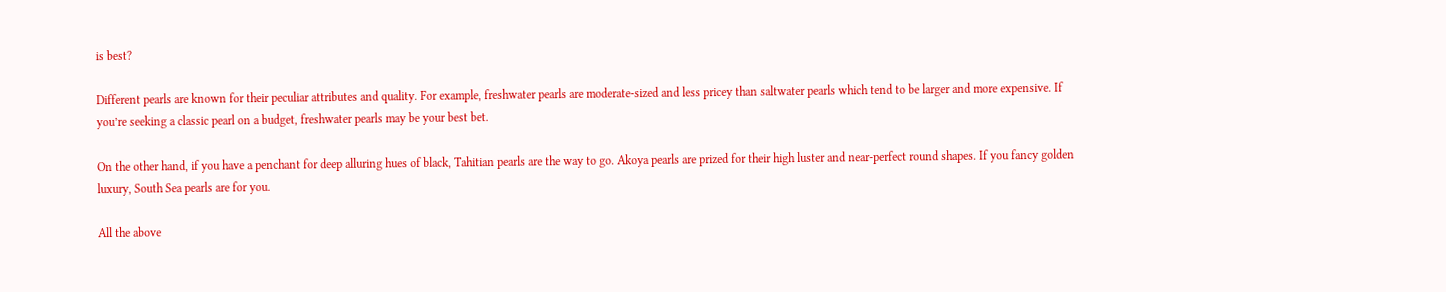is best?

Different pearls are known for their peculiar attributes and quality. For example, freshwater pearls are moderate-sized and less pricey than saltwater pearls which tend to be larger and more expensive. If you’re seeking a classic pearl on a budget, freshwater pearls may be your best bet.

On the other hand, if you have a penchant for deep alluring hues of black, Tahitian pearls are the way to go. Akoya pearls are prized for their high luster and near-perfect round shapes. If you fancy golden luxury, South Sea pearls are for you.

All the above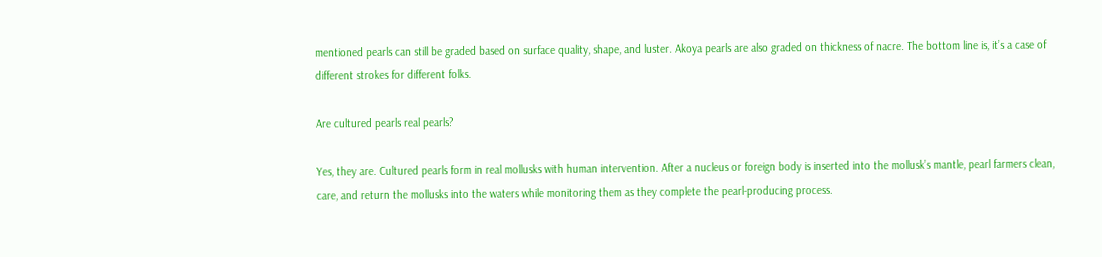mentioned pearls can still be graded based on surface quality, shape, and luster. Akoya pearls are also graded on thickness of nacre. The bottom line is, it’s a case of different strokes for different folks.

Are cultured pearls real pearls?

Yes, they are. Cultured pearls form in real mollusks with human intervention. After a nucleus or foreign body is inserted into the mollusk’s mantle, pearl farmers clean, care, and return the mollusks into the waters while monitoring them as they complete the pearl-producing process.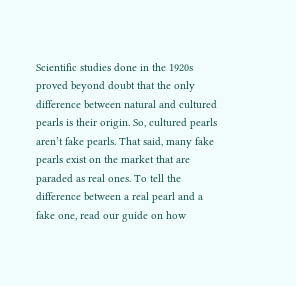Scientific studies done in the 1920s proved beyond doubt that the only difference between natural and cultured pearls is their origin. So, cultured pearls aren’t fake pearls. That said, many fake pearls exist on the market that are paraded as real ones. To tell the difference between a real pearl and a fake one, read our guide on how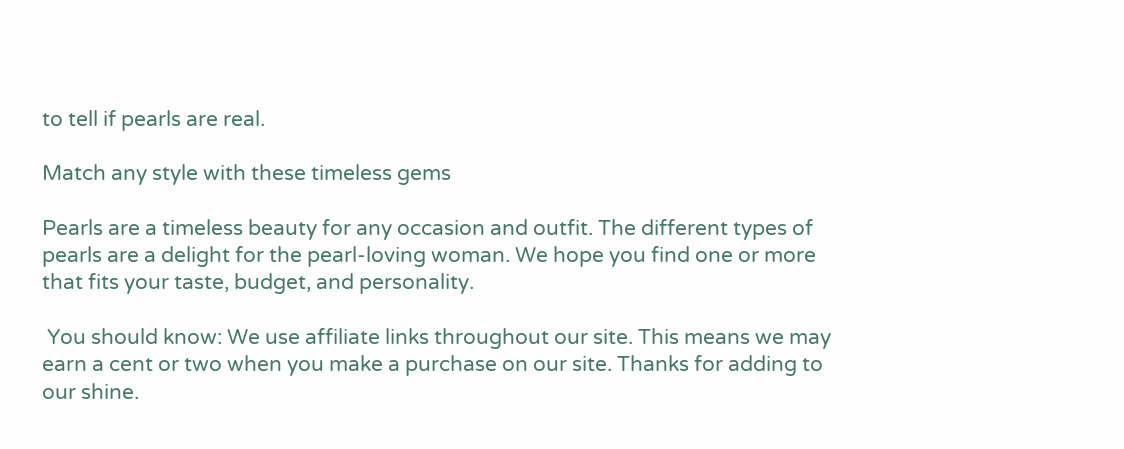to tell if pearls are real.

Match any style with these timeless gems

Pearls are a timeless beauty for any occasion and outfit. The different types of pearls are a delight for the pearl-loving woman. We hope you find one or more that fits your taste, budget, and personality.

 You should know: We use affiliate links throughout our site. This means we may earn a cent or two when you make a purchase on our site. Thanks for adding to our shine.